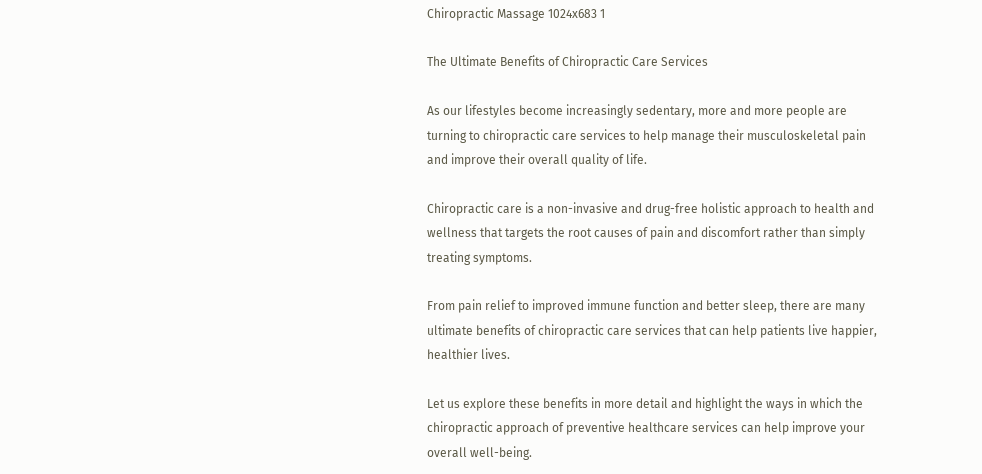Chiropractic Massage 1024x683 1

The Ultimate Benefits of Chiropractic Care Services

As our lifestyles become increasingly sedentary, more and more people are turning to chiropractic care services to help manage their musculoskeletal pain and improve their overall quality of life.

Chiropractic care is a non-invasive and drug-free holistic approach to health and wellness that targets the root causes of pain and discomfort rather than simply treating symptoms.

From pain relief to improved immune function and better sleep, there are many ultimate benefits of chiropractic care services that can help patients live happier, healthier lives.

Let us explore these benefits in more detail and highlight the ways in which the chiropractic approach of preventive healthcare services can help improve your overall well-being.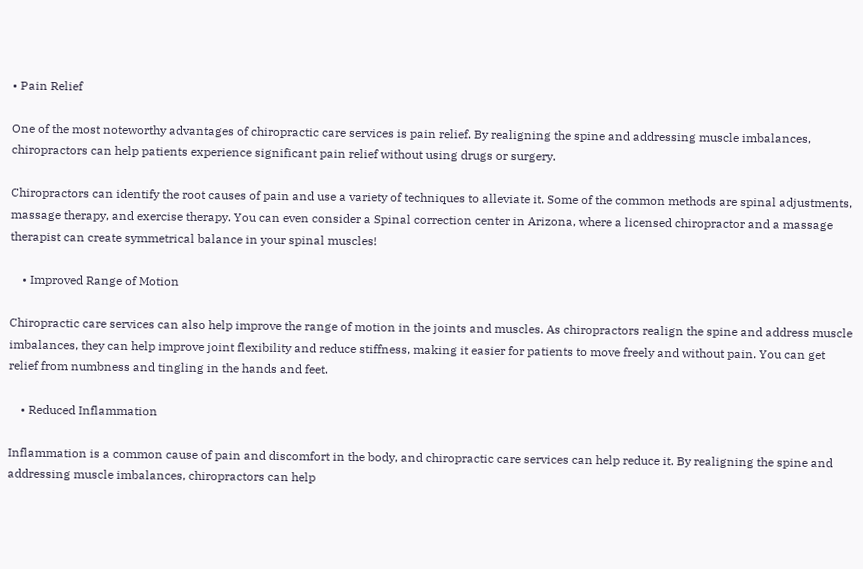• Pain Relief

One of the most noteworthy advantages of chiropractic care services is pain relief. By realigning the spine and addressing muscle imbalances, chiropractors can help patients experience significant pain relief without using drugs or surgery.

Chiropractors can identify the root causes of pain and use a variety of techniques to alleviate it. Some of the common methods are spinal adjustments, massage therapy, and exercise therapy. You can even consider a Spinal correction center in Arizona, where a licensed chiropractor and a massage therapist can create symmetrical balance in your spinal muscles!

    • Improved Range of Motion

Chiropractic care services can also help improve the range of motion in the joints and muscles. As chiropractors realign the spine and address muscle imbalances, they can help improve joint flexibility and reduce stiffness, making it easier for patients to move freely and without pain. You can get relief from numbness and tingling in the hands and feet.

    • Reduced Inflammation

Inflammation is a common cause of pain and discomfort in the body, and chiropractic care services can help reduce it. By realigning the spine and addressing muscle imbalances, chiropractors can help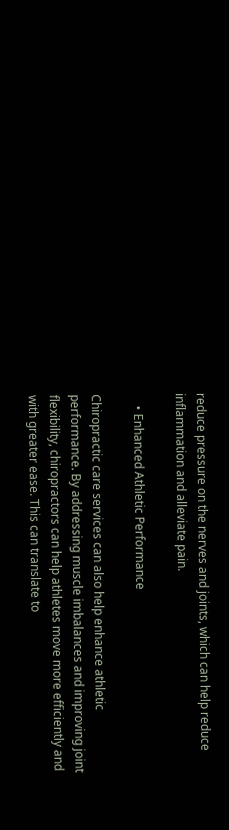reduce pressure on the nerves and joints, which can help reduce inflammation and alleviate pain.

    • Enhanced Athletic Performance

Chiropractic care services can also help enhance athletic performance. By addressing muscle imbalances and improving joint flexibility, chiropractors can help athletes move more efficiently and with greater ease. This can translate to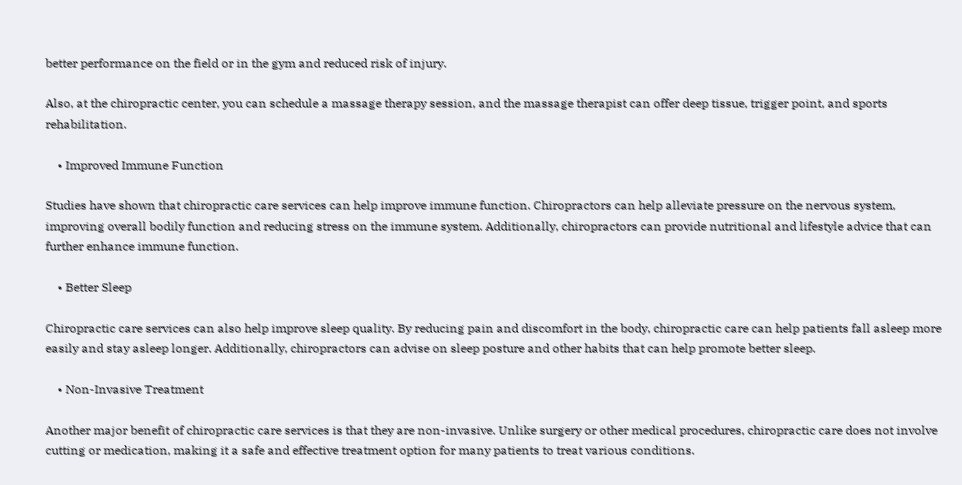better performance on the field or in the gym and reduced risk of injury.

Also, at the chiropractic center, you can schedule a massage therapy session, and the massage therapist can offer deep tissue, trigger point, and sports rehabilitation.

    • Improved Immune Function

Studies have shown that chiropractic care services can help improve immune function. Chiropractors can help alleviate pressure on the nervous system, improving overall bodily function and reducing stress on the immune system. Additionally, chiropractors can provide nutritional and lifestyle advice that can further enhance immune function.

    • Better Sleep

Chiropractic care services can also help improve sleep quality. By reducing pain and discomfort in the body, chiropractic care can help patients fall asleep more easily and stay asleep longer. Additionally, chiropractors can advise on sleep posture and other habits that can help promote better sleep.

    • Non-Invasive Treatment

Another major benefit of chiropractic care services is that they are non-invasive. Unlike surgery or other medical procedures, chiropractic care does not involve cutting or medication, making it a safe and effective treatment option for many patients to treat various conditions.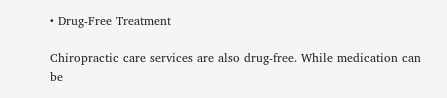• Drug-Free Treatment

Chiropractic care services are also drug-free. While medication can be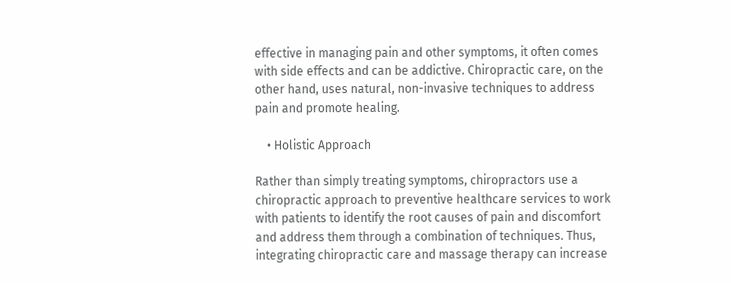effective in managing pain and other symptoms, it often comes with side effects and can be addictive. Chiropractic care, on the other hand, uses natural, non-invasive techniques to address pain and promote healing.

    • Holistic Approach

Rather than simply treating symptoms, chiropractors use a chiropractic approach to preventive healthcare services to work with patients to identify the root causes of pain and discomfort and address them through a combination of techniques. Thus, integrating chiropractic care and massage therapy can increase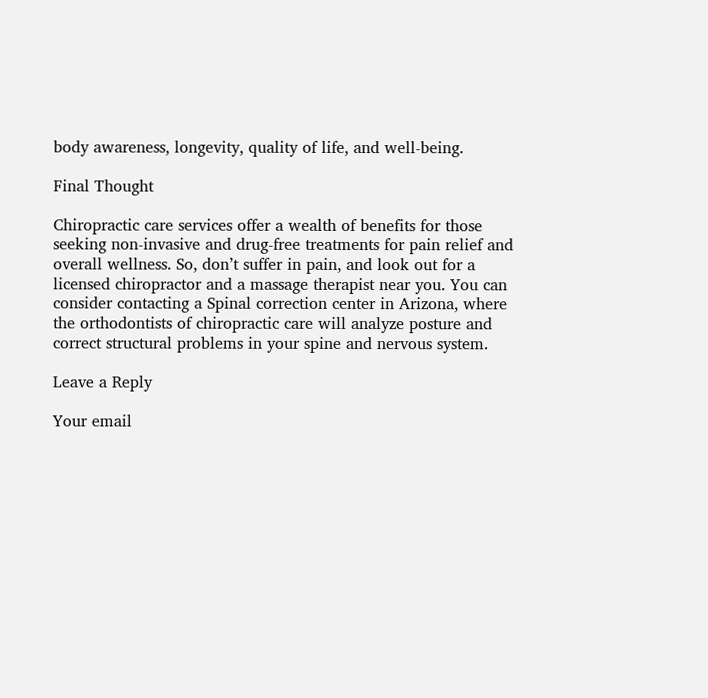body awareness, longevity, quality of life, and well-being.

Final Thought

Chiropractic care services offer a wealth of benefits for those seeking non-invasive and drug-free treatments for pain relief and overall wellness. So, don’t suffer in pain, and look out for a licensed chiropractor and a massage therapist near you. You can consider contacting a Spinal correction center in Arizona, where the orthodontists of chiropractic care will analyze posture and correct structural problems in your spine and nervous system.

Leave a Reply

Your email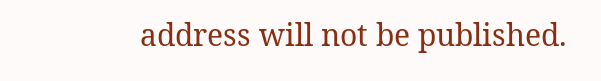address will not be published.